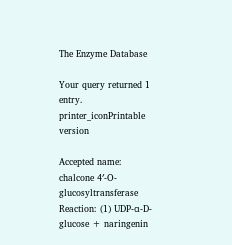The Enzyme Database

Your query returned 1 entry.    printer_iconPrintable version

Accepted name: chalcone 4′-O-glucosyltransferase
Reaction: (1) UDP-α-D-glucose + naringenin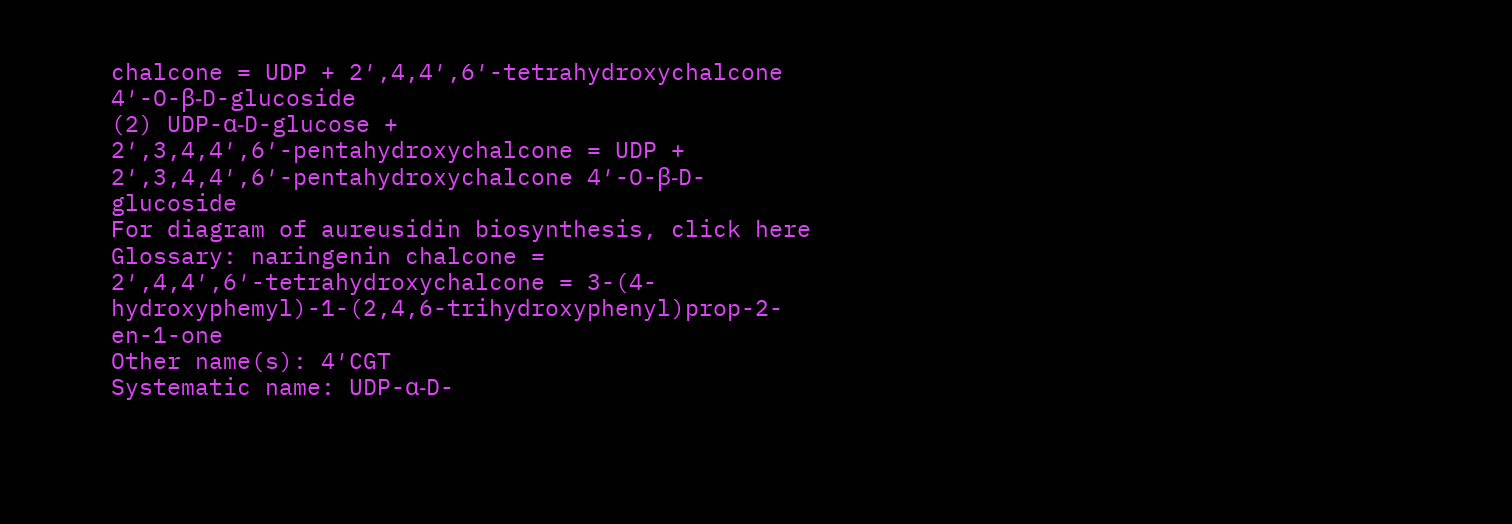chalcone = UDP + 2′,4,4′,6′-tetrahydroxychalcone 4′-O-β-D-glucoside
(2) UDP-α-D-glucose + 2′,3,4,4′,6′-pentahydroxychalcone = UDP + 2′,3,4,4′,6′-pentahydroxychalcone 4′-O-β-D-glucoside
For diagram of aureusidin biosynthesis, click here
Glossary: naringenin chalcone = 2′,4,4′,6′-tetrahydroxychalcone = 3-(4-hydroxyphemyl)-1-(2,4,6-trihydroxyphenyl)prop-2-en-1-one
Other name(s): 4′CGT
Systematic name: UDP-α-D-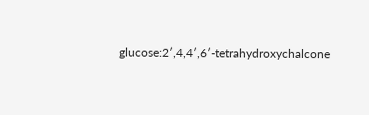glucose:2′,4,4′,6′-tetrahydroxychalcone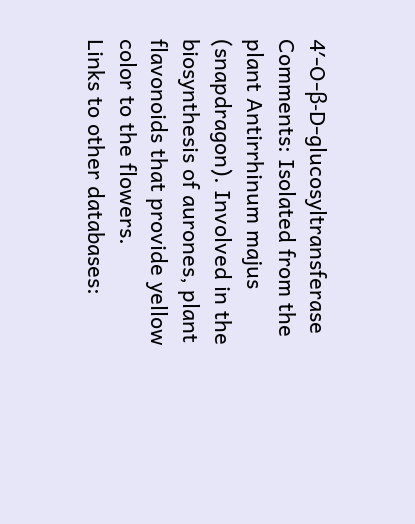4′-O-β-D-glucosyltransferase
Comments: Isolated from the plant Antirrhinum majus (snapdragon). Involved in the biosynthesis of aurones, plant flavonoids that provide yellow color to the flowers.
Links to other databases: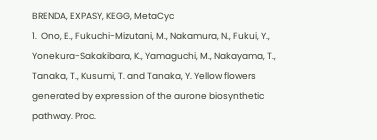BRENDA, EXPASY, KEGG, MetaCyc
1.  Ono, E., Fukuchi-Mizutani, M., Nakamura, N., Fukui, Y., Yonekura-Sakakibara, K., Yamaguchi, M., Nakayama, T., Tanaka, T., Kusumi, T. and Tanaka, Y. Yellow flowers generated by expression of the aurone biosynthetic pathway. Proc.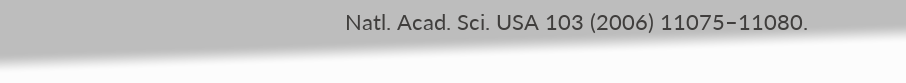Natl. Acad. Sci. USA 103 (2006) 11075–11080.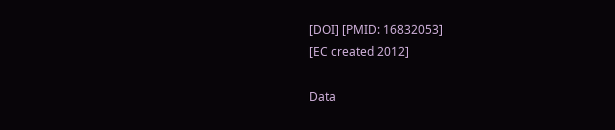[DOI] [PMID: 16832053]
[EC created 2012]

Data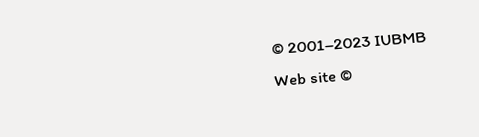© 2001–2023 IUBMB
Web site ©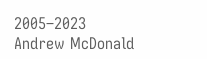2005–2023 Andrew McDonald